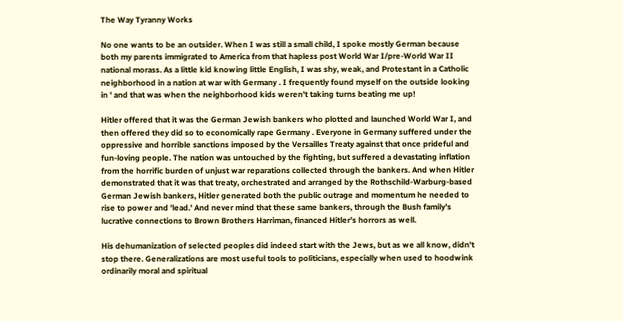The Way Tyranny Works

No one wants to be an outsider. When I was still a small child, I spoke mostly German because both my parents immigrated to America from that hapless post World War I/pre-World War II national morass. As a little kid knowing little English, I was shy, weak, and Protestant in a Catholic neighborhood in a nation at war with Germany . I frequently found myself on the outside looking in ' and that was when the neighborhood kids weren't taking turns beating me up!

Hitler offered that it was the German Jewish bankers who plotted and launched World War I, and then offered they did so to economically rape Germany . Everyone in Germany suffered under the oppressive and horrible sanctions imposed by the Versailles Treaty against that once prideful and fun-loving people. The nation was untouched by the fighting, but suffered a devastating inflation from the horrific burden of unjust war reparations collected through the bankers. And when Hitler demonstrated that it was that treaty, orchestrated and arranged by the Rothschild-Warburg-based German Jewish bankers, Hitler generated both the public outrage and momentum he needed to rise to power and 'lead.' And never mind that these same bankers, through the Bush family's lucrative connections to Brown Brothers Harriman, financed Hitler's horrors as well.

His dehumanization of selected peoples did indeed start with the Jews, but as we all know, didn't stop there. Generalizations are most useful tools to politicians, especially when used to hoodwink ordinarily moral and spiritual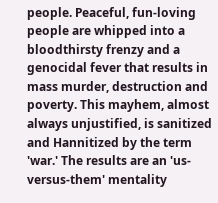people. Peaceful, fun-loving people are whipped into a bloodthirsty frenzy and a genocidal fever that results in mass murder, destruction and poverty. This mayhem, almost always unjustified, is sanitized and Hannitized by the term 'war.' The results are an 'us-versus-them' mentality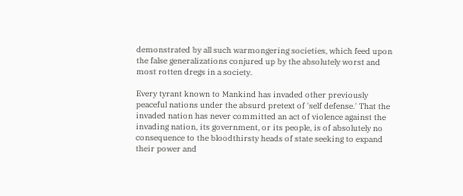demonstrated by all such warmongering societies, which feed upon the false generalizations conjured up by the absolutely worst and most rotten dregs in a society.

Every tyrant known to Mankind has invaded other previously peaceful nations under the absurd pretext of 'self defense.' That the invaded nation has never committed an act of violence against the invading nation, its government, or its people, is of absolutely no consequence to the bloodthirsty heads of state seeking to expand their power and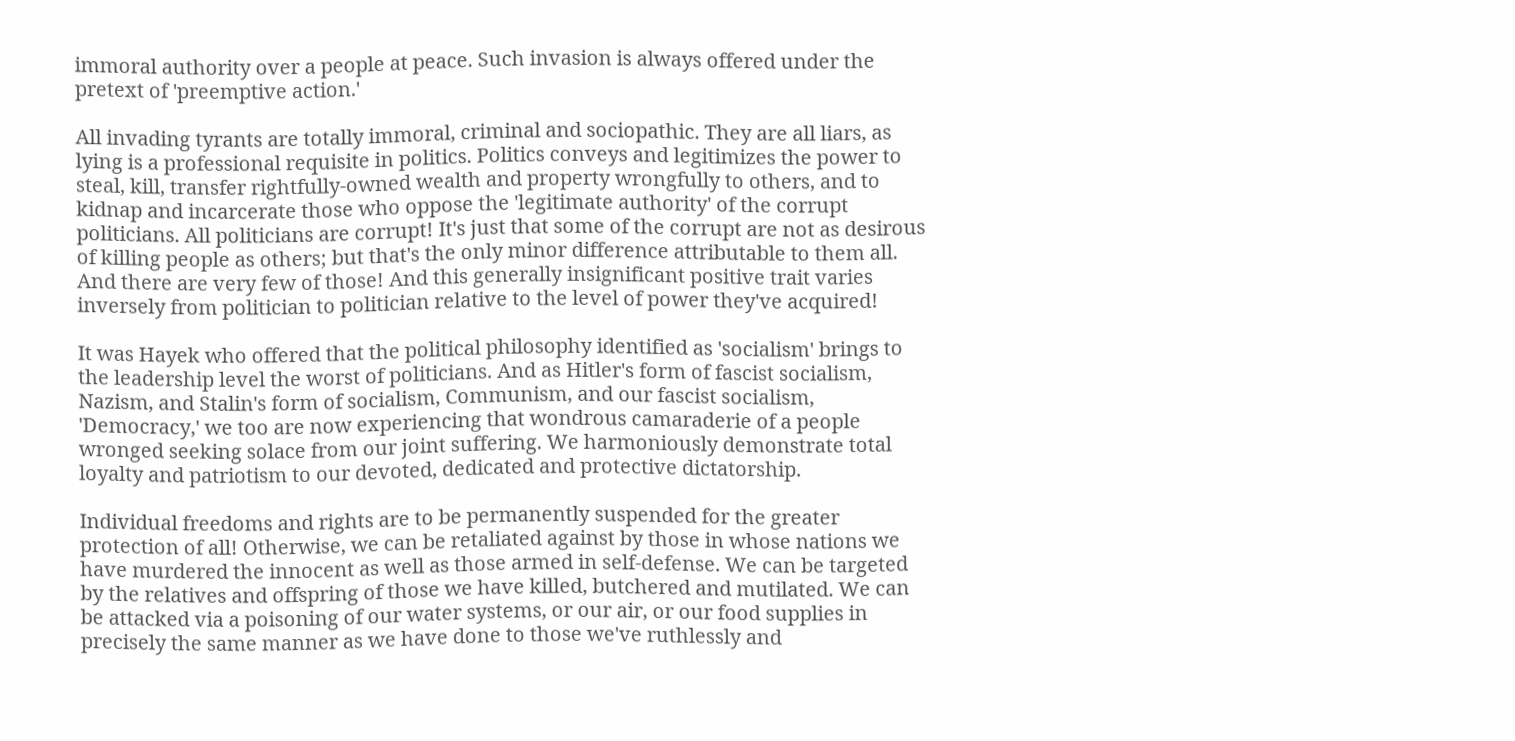immoral authority over a people at peace. Such invasion is always offered under the pretext of 'preemptive action.'

All invading tyrants are totally immoral, criminal and sociopathic. They are all liars, as lying is a professional requisite in politics. Politics conveys and legitimizes the power to steal, kill, transfer rightfully-owned wealth and property wrongfully to others, and to kidnap and incarcerate those who oppose the 'legitimate authority' of the corrupt politicians. All politicians are corrupt! It's just that some of the corrupt are not as desirous of killing people as others; but that's the only minor difference attributable to them all. And there are very few of those! And this generally insignificant positive trait varies inversely from politician to politician relative to the level of power they've acquired!

It was Hayek who offered that the political philosophy identified as 'socialism' brings to the leadership level the worst of politicians. And as Hitler's form of fascist socialism, Nazism, and Stalin's form of socialism, Communism, and our fascist socialism, 'Democracy,' we too are now experiencing that wondrous camaraderie of a people wronged seeking solace from our joint suffering. We harmoniously demonstrate total loyalty and patriotism to our devoted, dedicated and protective dictatorship.

Individual freedoms and rights are to be permanently suspended for the greater protection of all! Otherwise, we can be retaliated against by those in whose nations we have murdered the innocent as well as those armed in self-defense. We can be targeted by the relatives and offspring of those we have killed, butchered and mutilated. We can be attacked via a poisoning of our water systems, or our air, or our food supplies in precisely the same manner as we have done to those we've ruthlessly and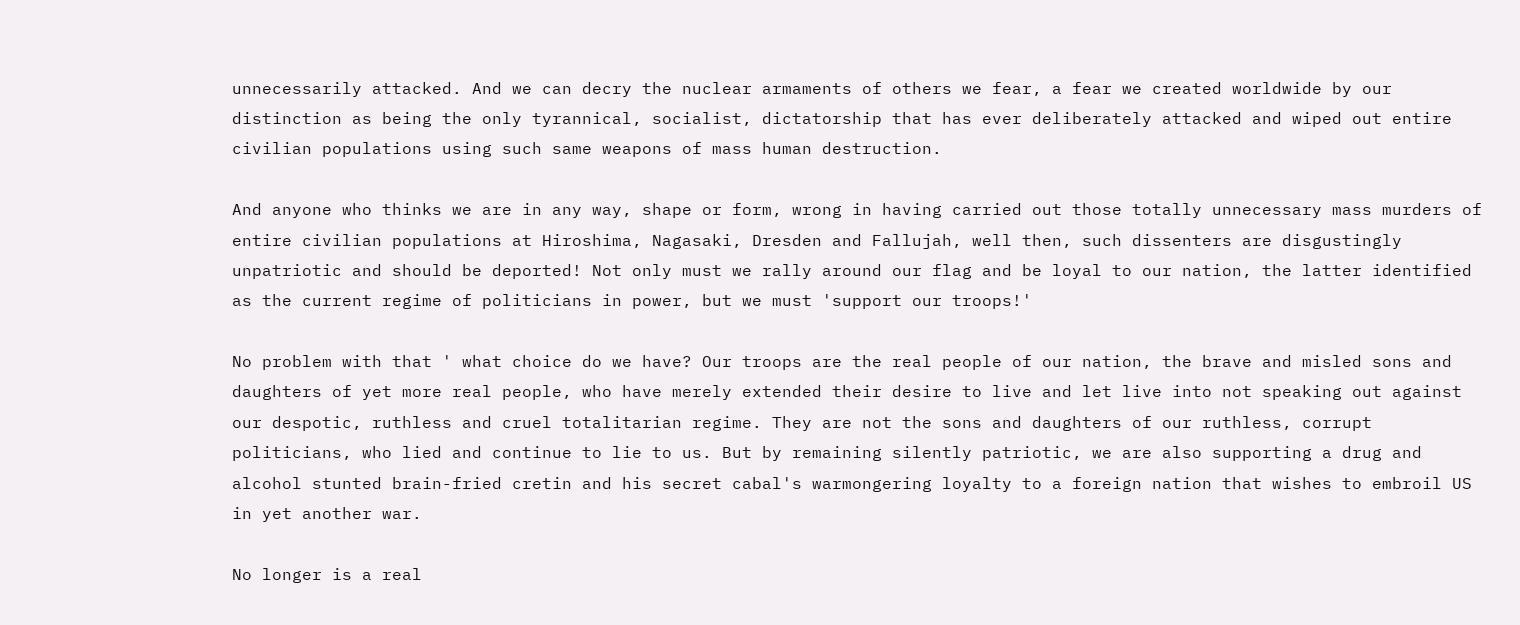unnecessarily attacked. And we can decry the nuclear armaments of others we fear, a fear we created worldwide by our distinction as being the only tyrannical, socialist, dictatorship that has ever deliberately attacked and wiped out entire civilian populations using such same weapons of mass human destruction.

And anyone who thinks we are in any way, shape or form, wrong in having carried out those totally unnecessary mass murders of entire civilian populations at Hiroshima, Nagasaki, Dresden and Fallujah, well then, such dissenters are disgustingly unpatriotic and should be deported! Not only must we rally around our flag and be loyal to our nation, the latter identified as the current regime of politicians in power, but we must 'support our troops!'

No problem with that ' what choice do we have? Our troops are the real people of our nation, the brave and misled sons and daughters of yet more real people, who have merely extended their desire to live and let live into not speaking out against our despotic, ruthless and cruel totalitarian regime. They are not the sons and daughters of our ruthless, corrupt politicians, who lied and continue to lie to us. But by remaining silently patriotic, we are also supporting a drug and alcohol stunted brain-fried cretin and his secret cabal's warmongering loyalty to a foreign nation that wishes to embroil US in yet another war.

No longer is a real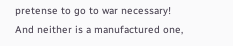pretense to go to war necessary! And neither is a manufactured one,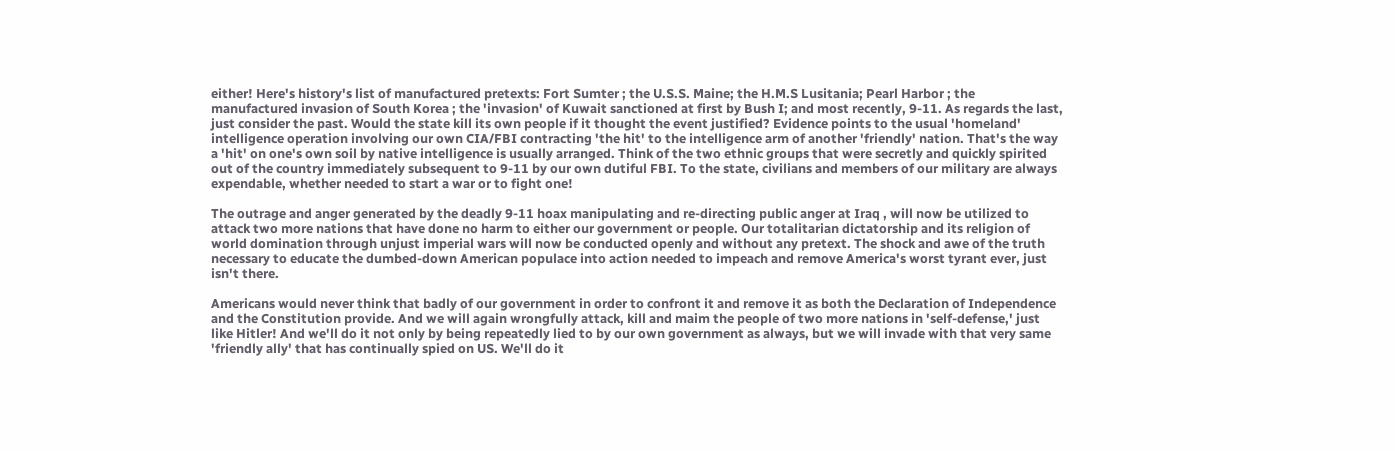either! Here's history's list of manufactured pretexts: Fort Sumter ; the U.S.S. Maine; the H.M.S Lusitania; Pearl Harbor ; the manufactured invasion of South Korea ; the 'invasion' of Kuwait sanctioned at first by Bush I; and most recently, 9-11. As regards the last, just consider the past. Would the state kill its own people if it thought the event justified? Evidence points to the usual 'homeland' intelligence operation involving our own CIA/FBI contracting 'the hit' to the intelligence arm of another 'friendly' nation. That's the way a 'hit' on one's own soil by native intelligence is usually arranged. Think of the two ethnic groups that were secretly and quickly spirited out of the country immediately subsequent to 9-11 by our own dutiful FBI. To the state, civilians and members of our military are always expendable, whether needed to start a war or to fight one!

The outrage and anger generated by the deadly 9-11 hoax manipulating and re-directing public anger at Iraq , will now be utilized to attack two more nations that have done no harm to either our government or people. Our totalitarian dictatorship and its religion of world domination through unjust imperial wars will now be conducted openly and without any pretext. The shock and awe of the truth necessary to educate the dumbed-down American populace into action needed to impeach and remove America's worst tyrant ever, just isn't there.

Americans would never think that badly of our government in order to confront it and remove it as both the Declaration of Independence and the Constitution provide. And we will again wrongfully attack, kill and maim the people of two more nations in 'self-defense,' just like Hitler! And we'll do it not only by being repeatedly lied to by our own government as always, but we will invade with that very same 'friendly ally' that has continually spied on US. We'll do it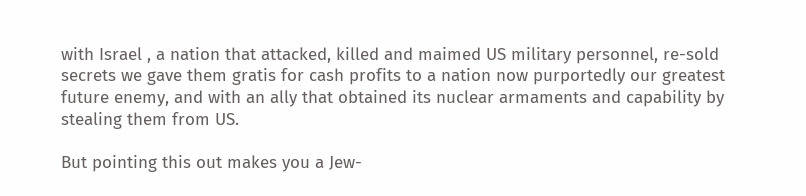with Israel , a nation that attacked, killed and maimed US military personnel, re-sold secrets we gave them gratis for cash profits to a nation now purportedly our greatest future enemy, and with an ally that obtained its nuclear armaments and capability by stealing them from US.

But pointing this out makes you a Jew-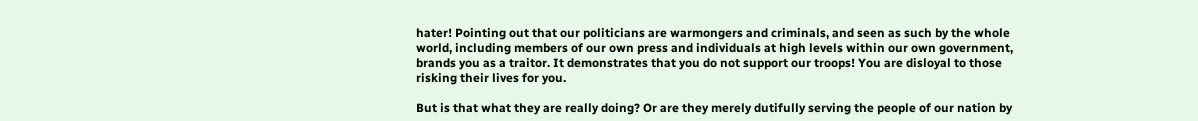hater! Pointing out that our politicians are warmongers and criminals, and seen as such by the whole world, including members of our own press and individuals at high levels within our own government, brands you as a traitor. It demonstrates that you do not support our troops! You are disloyal to those risking their lives for you.

But is that what they are really doing? Or are they merely dutifully serving the people of our nation by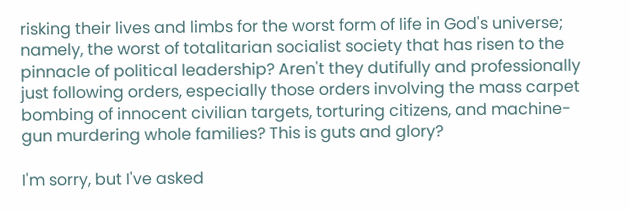risking their lives and limbs for the worst form of life in God's universe; namely, the worst of totalitarian socialist society that has risen to the pinnacle of political leadership? Aren't they dutifully and professionally just following orders, especially those orders involving the mass carpet bombing of innocent civilian targets, torturing citizens, and machine-gun murdering whole families? This is guts and glory?

I'm sorry, but I've asked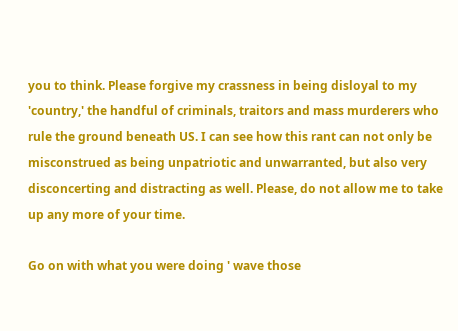you to think. Please forgive my crassness in being disloyal to my 'country,' the handful of criminals, traitors and mass murderers who rule the ground beneath US. I can see how this rant can not only be misconstrued as being unpatriotic and unwarranted, but also very disconcerting and distracting as well. Please, do not allow me to take up any more of your time.

Go on with what you were doing ' wave those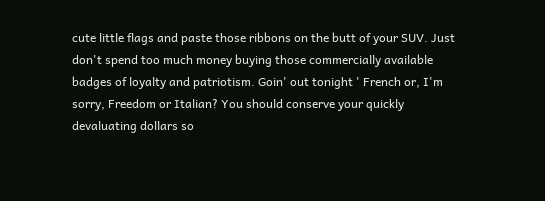cute little flags and paste those ribbons on the butt of your SUV. Just don't spend too much money buying those commercially available badges of loyalty and patriotism. Goin' out tonight ' French or, I'm sorry, Freedom or Italian? You should conserve your quickly devaluating dollars so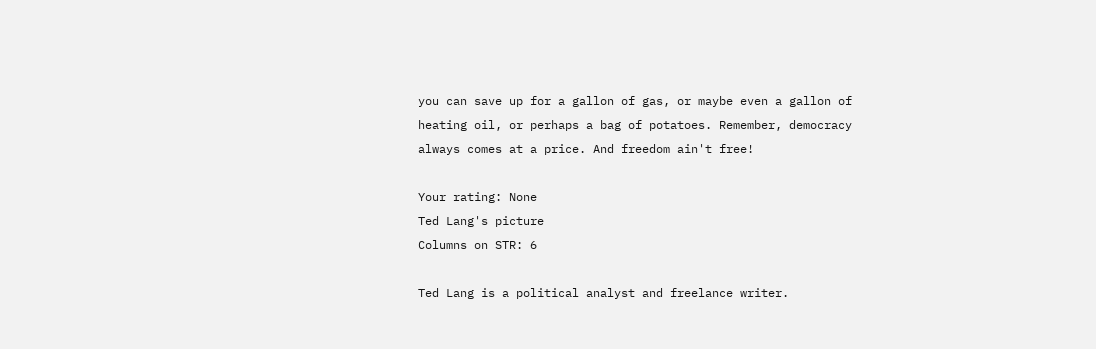you can save up for a gallon of gas, or maybe even a gallon of heating oil, or perhaps a bag of potatoes. Remember, democracy always comes at a price. And freedom ain't free!

Your rating: None
Ted Lang's picture
Columns on STR: 6

Ted Lang is a political analyst and freelance writer.